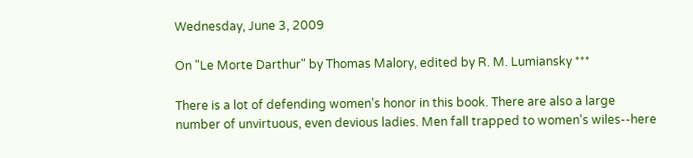Wednesday, June 3, 2009

On "Le Morte Darthur" by Thomas Malory, edited by R. M. Lumiansky ***

There is a lot of defending women's honor in this book. There are also a large number of unvirtuous, even devious ladies. Men fall trapped to women's wiles--here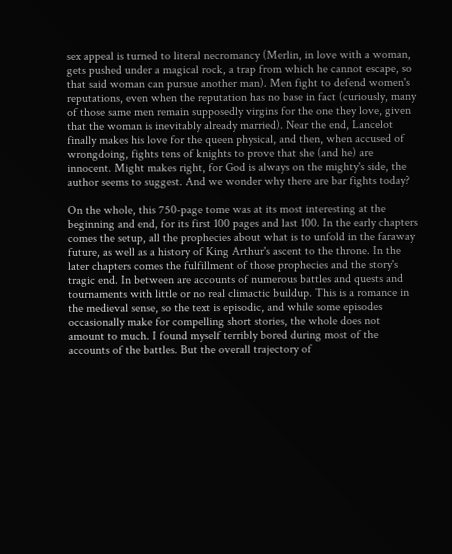sex appeal is turned to literal necromancy (Merlin, in love with a woman, gets pushed under a magical rock, a trap from which he cannot escape, so that said woman can pursue another man). Men fight to defend women's reputations, even when the reputation has no base in fact (curiously, many of those same men remain supposedly virgins for the one they love, given that the woman is inevitably already married). Near the end, Lancelot finally makes his love for the queen physical, and then, when accused of wrongdoing, fights tens of knights to prove that she (and he) are innocent. Might makes right, for God is always on the mighty's side, the author seems to suggest. And we wonder why there are bar fights today?

On the whole, this 750-page tome was at its most interesting at the beginning and end, for its first 100 pages and last 100. In the early chapters comes the setup, all the prophecies about what is to unfold in the faraway future, as well as a history of King Arthur's ascent to the throne. In the later chapters comes the fulfillment of those prophecies and the story's tragic end. In between are accounts of numerous battles and quests and tournaments with little or no real climactic buildup. This is a romance in the medieval sense, so the text is episodic, and while some episodes occasionally make for compelling short stories, the whole does not amount to much. I found myself terribly bored during most of the accounts of the battles. But the overall trajectory of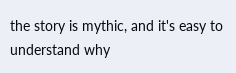the story is mythic, and it's easy to understand why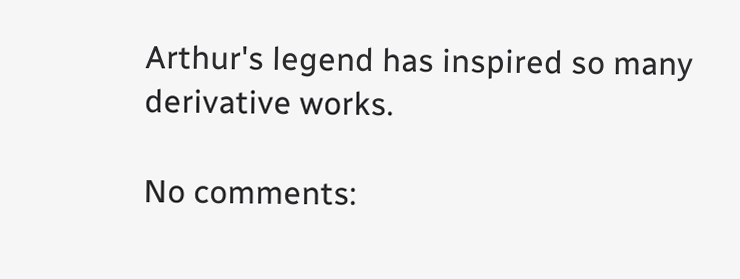Arthur's legend has inspired so many derivative works.

No comments: